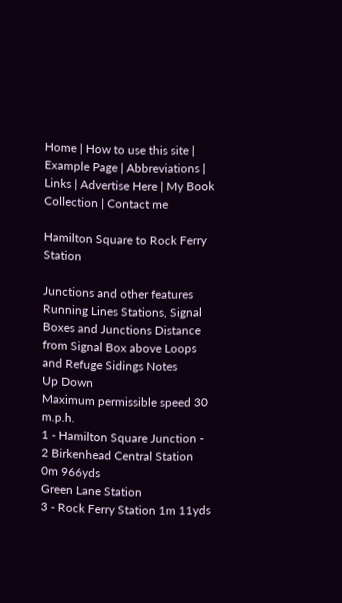Home | How to use this site | Example Page | Abbreviations | Links | Advertise Here | My Book Collection | Contact me

Hamilton Square to Rock Ferry Station

Junctions and other features Running Lines Stations, Signal Boxes and Junctions Distance from Signal Box above Loops and Refuge Sidings Notes
Up Down
Maximum permissible speed 30 m.p.h.
1 - Hamilton Square Junction -
2 Birkenhead Central Station 0m 966yds
Green Lane Station
3 - Rock Ferry Station 1m 11yds